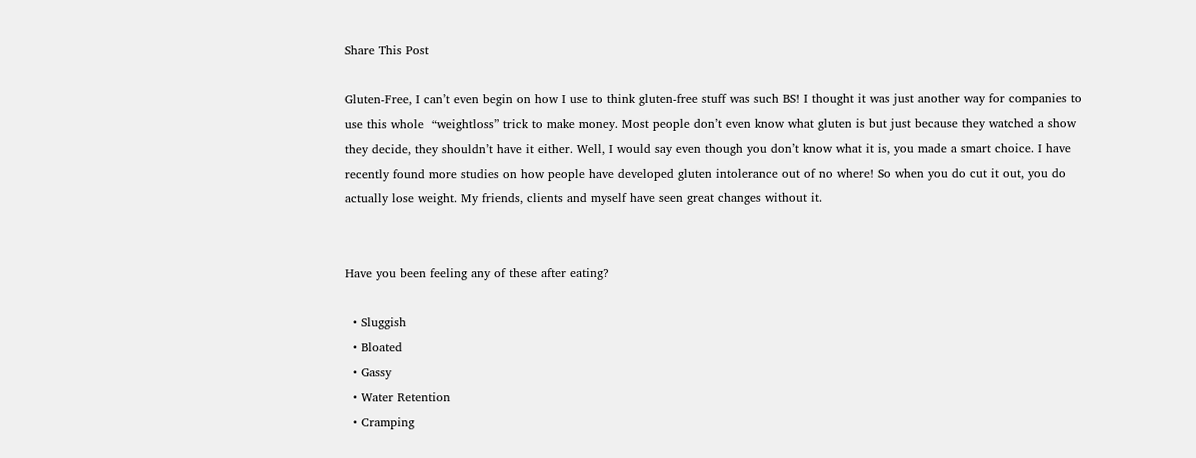Share This Post

Gluten-Free, I can’t even begin on how I use to think gluten-free stuff was such BS! I thought it was just another way for companies to use this whole  “weightloss” trick to make money. Most people don’t even know what gluten is but just because they watched a show they decide, they shouldn’t have it either. Well, I would say even though you don’t know what it is, you made a smart choice. I have recently found more studies on how people have developed gluten intolerance out of no where! So when you do cut it out, you do actually lose weight. My friends, clients and myself have seen great changes without it.


Have you been feeling any of these after eating?

  • Sluggish
  • Bloated
  • Gassy
  • Water Retention
  • Cramping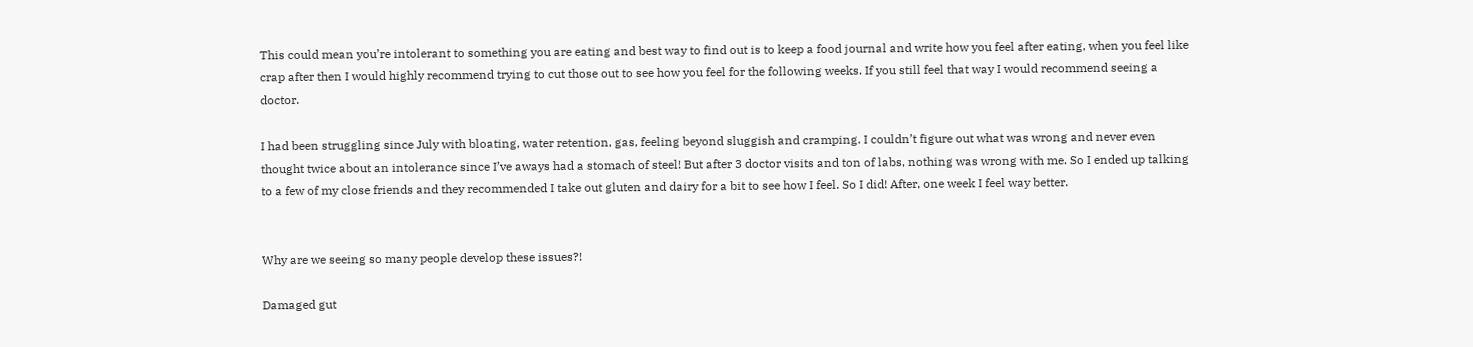This could mean you’re intolerant to something you are eating and best way to find out is to keep a food journal and write how you feel after eating, when you feel like crap after then I would highly recommend trying to cut those out to see how you feel for the following weeks. If you still feel that way I would recommend seeing a doctor.

I had been struggling since July with bloating, water retention, gas, feeling beyond sluggish and cramping. I couldn’t figure out what was wrong and never even thought twice about an intolerance since I’ve aways had a stomach of steel! But after 3 doctor visits and ton of labs, nothing was wrong with me. So I ended up talking to a few of my close friends and they recommended I take out gluten and dairy for a bit to see how I feel. So I did! After, one week I feel way better.


Why are we seeing so many people develop these issues?!

Damaged gut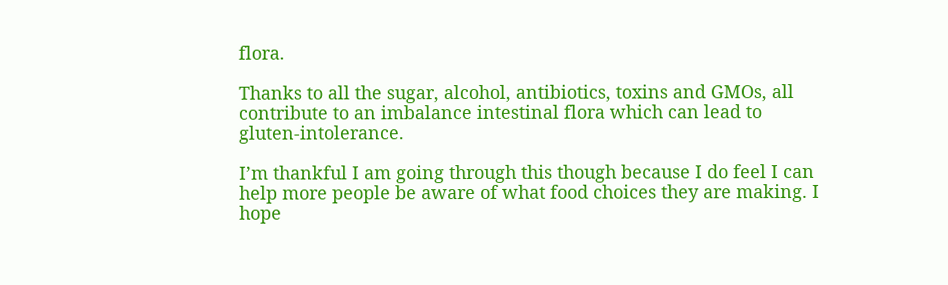flora.

Thanks to all the sugar, alcohol, antibiotics, toxins and GMOs, all contribute to an imbalance intestinal flora which can lead to gluten-intolerance.

I’m thankful I am going through this though because I do feel I can help more people be aware of what food choices they are making. I hope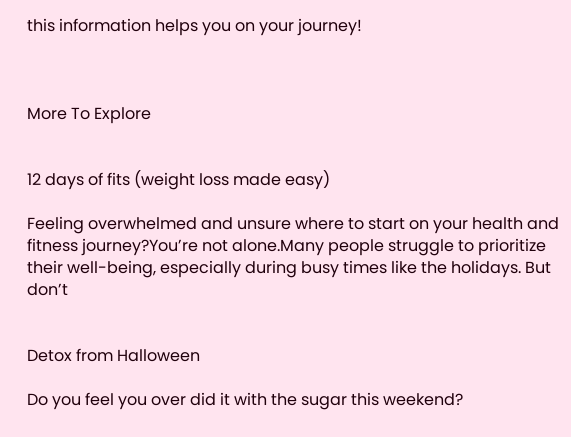this information helps you on your journey!



More To Explore


12 days of fits (weight loss made easy)

Feeling overwhelmed and unsure where to start on your health and fitness journey?You’re not alone.Many people struggle to prioritize their well-being, especially during busy times like the holidays. But don’t


Detox from Halloween

Do you feel you over did it with the sugar this weekend?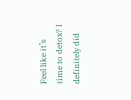Feel like it’s time to detox? I definitely did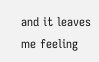and it leaves me feeling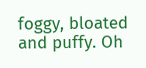foggy, bloated and puffy. Oh